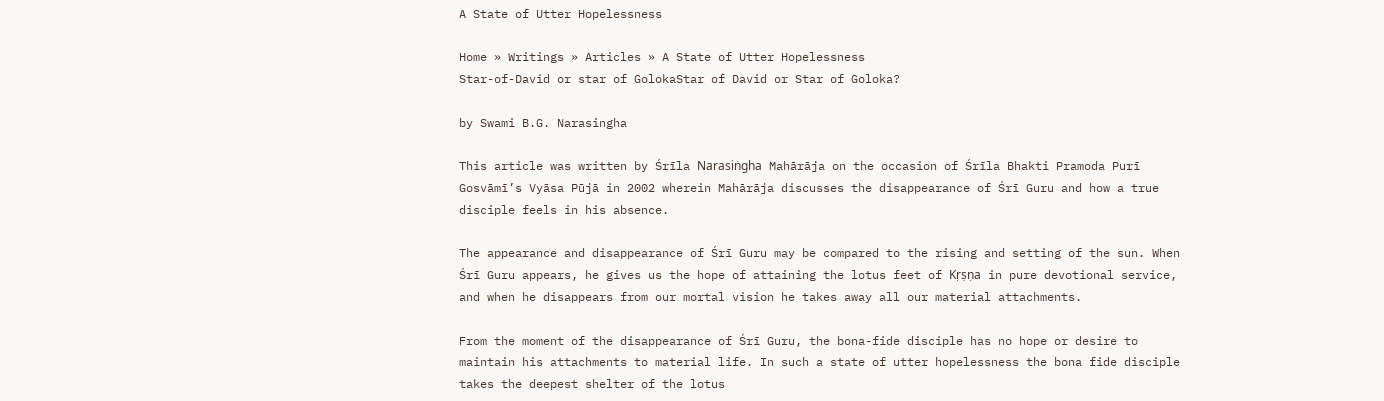A State of Utter Hopelessness

Home » Writings » Articles » A State of Utter Hopelessness
Star-of-David or star of GolokaStar of David or Star of Goloka?

by Swami B.G. Narasingha

This article was written by Śrīla Narasiṅgha Mahārāja on the occasion of Śrīla Bhakti Pramoda Purī Gosvāmī’s Vyāsa Pūjā in 2002 wherein Mahārāja discusses the disappearance of Śrī Guru and how a true disciple feels in his absence.

The appearance and disappearance of Śrī Guru may be compared to the rising and setting of the sun. When Śrī Guru appears, he gives us the hope of attaining the lotus feet of Kṛṣṇa in pure devotional service, and when he disappears from our mortal vision he takes away all our material attachments.

From the moment of the disappearance of Śrī Guru, the bona-fide disciple has no hope or desire to maintain his attachments to material life. In such a state of utter hopelessness the bona fide disciple takes the deepest shelter of the lotus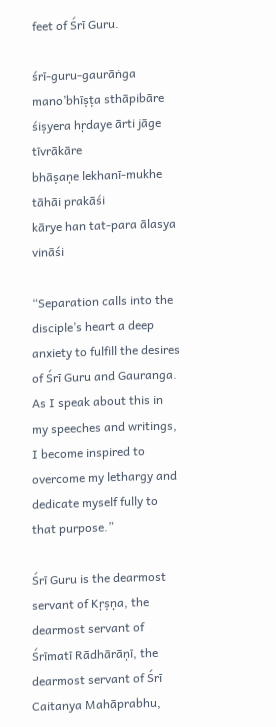feet of Śrī Guru.

śrī-guru-gaurāṅga mano’bhīṣṭa sthāpibāre
śiṣyera hṛdaye ārti jāge tīvrākāre
bhāṣaṇe lekhanī-mukhe tāhāi prakāśi
kārye han tat-para ālasya vināśi

“Separation calls into the disciple’s heart a deep anxiety to fulfill the desires of Śrī Guru and Gauranga. As I speak about this in my speeches and writings, I become inspired to overcome my lethargy and dedicate myself fully to that purpose.”

Śrī Guru is the dearmost servant of Kṛṣṇa, the dearmost servant of Śrīmatī Rādhārāṇī, the dearmost servant of Śrī Caitanya Mahāprabhu,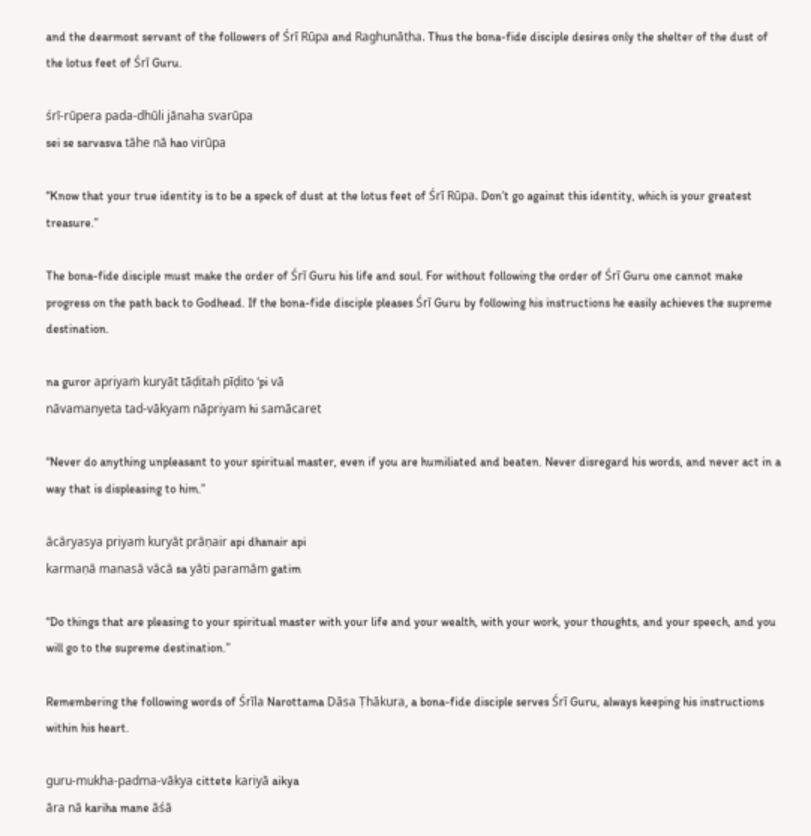and the dearmost servant of the followers of Śrī Rūpa and Raghunātha. Thus the bona-fide disciple desires only the shelter of the dust of the lotus feet of Śrī Guru.

śrī-rūpera pada-dhūli jānaha svarūpa
sei se sarvasva tāhe nā hao virūpa

“Know that your true identity is to be a speck of dust at the lotus feet of Śrī Rūpa. Don’t go against this identity, which is your greatest treasure.”

The bona-fide disciple must make the order of Śrī Guru his life and soul. For without following the order of Śrī Guru one cannot make progress on the path back to Godhead. If the bona-fide disciple pleases Śrī Guru by following his instructions he easily achieves the supreme destination.

na guror apriyaṁ kuryāt tāḍitah pīḍito ‘pi vā
nāvamanyeta tad-vākyam nāpriyam hi samācaret

“Never do anything unpleasant to your spiritual master, even if you are humiliated and beaten. Never disregard his words, and never act in a way that is displeasing to him.”

ācāryasya priyaṁ kuryāt prāṇair api dhanair api
karmaṇā manasā vācā sa yāti paramām gatim

“Do things that are pleasing to your spiritual master with your life and your wealth, with your work, your thoughts, and your speech, and you will go to the supreme destination.”

Remembering the following words of Śrīla Narottama Dāsa Ṭhākura, a bona-fide disciple serves Śrī Guru, always keeping his instructions within his heart.

guru-mukha-padma-vākya cittete kariyā aikya
āra nā kariha mane āśā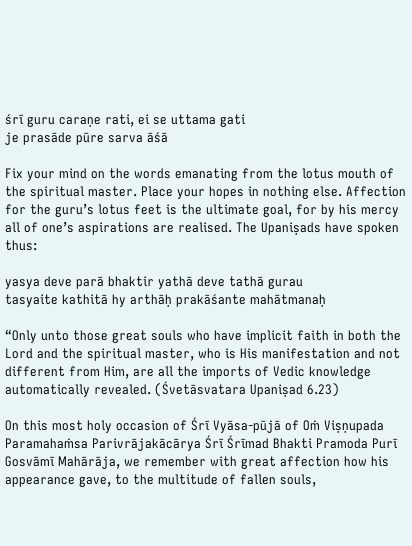śrī guru caraṇe rati, ei se uttama gati
je prasāde pūre sarva āśā

Fix your mind on the words emanating from the lotus mouth of the spiritual master. Place your hopes in nothing else. Affection for the guru’s lotus feet is the ultimate goal, for by his mercy all of one’s aspirations are realised. The Upaniṣads have spoken thus:

yasya deve parā bhaktir yathā deve tathā gurau
tasyaite kathitā hy arthāḥ prakāśante mahātmanaḥ

“Only unto those great souls who have implicit faith in both the Lord and the spiritual master, who is His manifestation and not different from Him, are all the imports of Vedic knowledge automatically revealed. (Śvetāsvatara Upaniṣad 6.23)

On this most holy occasion of Śrī Vyāsa-pūjā of Oṁ Viṣṇupada Paramahaṁsa Parivrājakācārya Śrī Śrīmad Bhakti Pramoda Purī Gosvāmī Mahārāja, we remember with great affection how his appearance gave, to the multitude of fallen souls,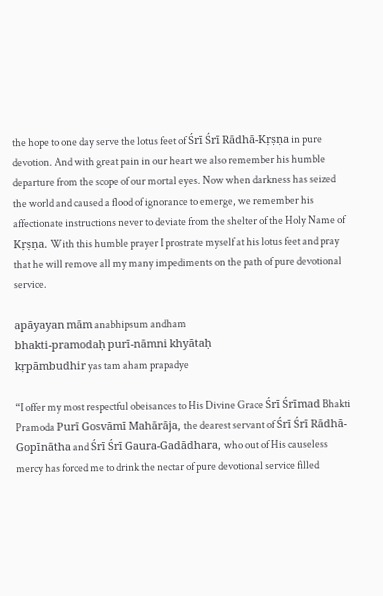the hope to one day serve the lotus feet of Śrī Śrī Rādhā-Kṛṣṇa in pure devotion. And with great pain in our heart we also remember his humble departure from the scope of our mortal eyes. Now when darkness has seized the world and caused a flood of ignorance to emerge, we remember his affectionate instructions never to deviate from the shelter of the Holy Name of Kṛṣṇa. With this humble prayer I prostrate myself at his lotus feet and pray that he will remove all my many impediments on the path of pure devotional service.

apāyayan mām anabhipsum andham
bhakti-pramodaḥ purī-nāmni khyātaḥ
kṛpāmbudhir yas tam aham prapadye

“I offer my most respectful obeisances to His Divine Grace Śrī Śrīmad Bhakti Pramoda Purī Gosvāmī Mahārāja, the dearest servant of Śrī Śrī Rādhā-Gopīnātha and Śrī Śrī Gaura-Gadādhara, who out of His causeless mercy has forced me to drink the nectar of pure devotional service filled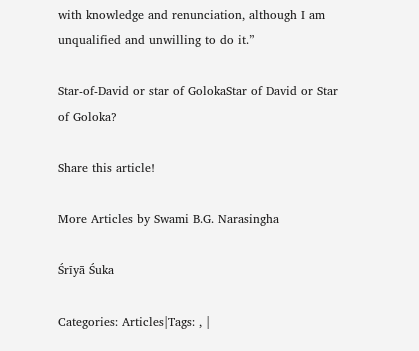with knowledge and renunciation, although I am unqualified and unwilling to do it.”

Star-of-David or star of GolokaStar of David or Star of Goloka?

Share this article!

More Articles by Swami B.G. Narasingha

Śrīyā Śuka

Categories: Articles|Tags: , |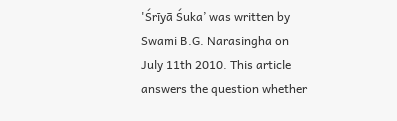'Śrīyā Śuka’ was written by Swami B.G. Narasingha on July 11th 2010. This article answers the question whether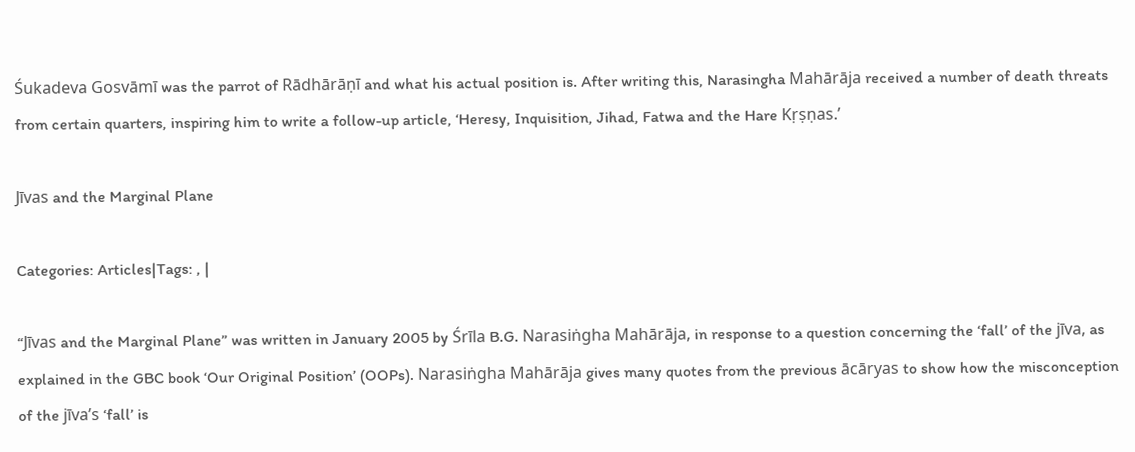Śukadeva Gosvāmī was the parrot of Rādhārāṇī and what his actual position is. After writing this, Narasingha Mahārāja received a number of death threats from certain quarters, inspiring him to write a follow-up article, ‘Heresy, Inquisition, Jihad, Fatwa and the Hare Kṛṣṇas.’

Jīvas and the Marginal Plane

Categories: Articles|Tags: , |

“Jīvas and the Marginal Plane” was written in January 2005 by Śrīla B.G. Narasiṅgha Mahārāja, in response to a question concerning the ‘fall’ of the jīva, as explained in the GBC book ‘Our Original Position’ (OOPs). Narasiṅgha Mahārāja gives many quotes from the previous ācāryas to show how the misconception of the jīva’s ‘fall’ is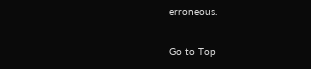erroneous.

Go to Top